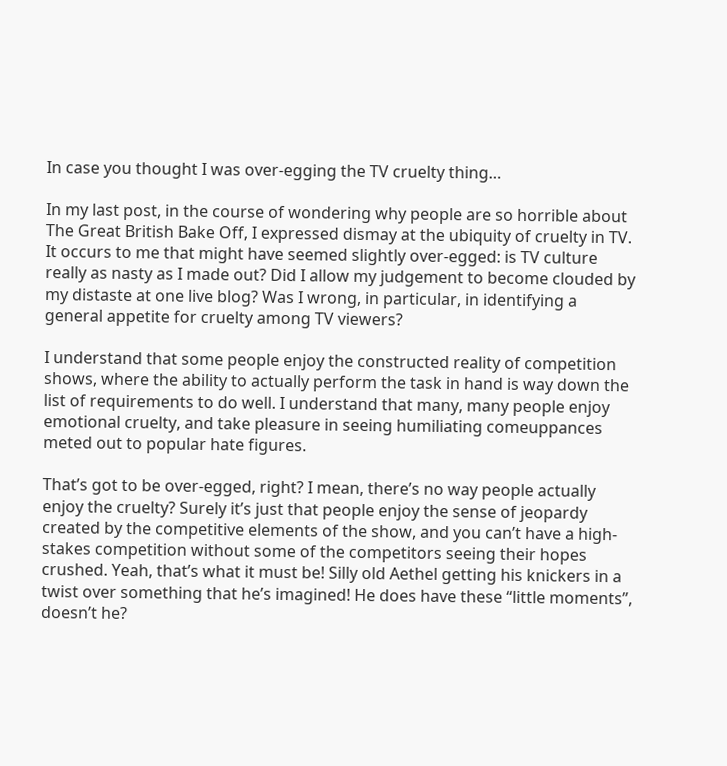In case you thought I was over-egging the TV cruelty thing…

In my last post, in the course of wondering why people are so horrible about The Great British Bake Off, I expressed dismay at the ubiquity of cruelty in TV. It occurs to me that might have seemed slightly over-egged: is TV culture really as nasty as I made out? Did I allow my judgement to become clouded by my distaste at one live blog? Was I wrong, in particular, in identifying a general appetite for cruelty among TV viewers?

I understand that some people enjoy the constructed reality of competition shows, where the ability to actually perform the task in hand is way down the list of requirements to do well. I understand that many, many people enjoy emotional cruelty, and take pleasure in seeing humiliating comeuppances meted out to popular hate figures.

That’s got to be over-egged, right? I mean, there’s no way people actually enjoy the cruelty? Surely it’s just that people enjoy the sense of jeopardy created by the competitive elements of the show, and you can’t have a high-stakes competition without some of the competitors seeing their hopes crushed. Yeah, that’s what it must be! Silly old Aethel getting his knickers in a twist over something that he’s imagined! He does have these “little moments”, doesn’t he?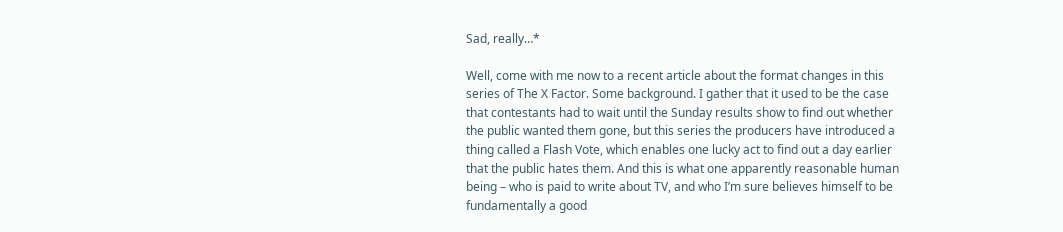Sad, really…*

Well, come with me now to a recent article about the format changes in this series of The X Factor. Some background. I gather that it used to be the case that contestants had to wait until the Sunday results show to find out whether the public wanted them gone, but this series the producers have introduced a thing called a Flash Vote, which enables one lucky act to find out a day earlier that the public hates them. And this is what one apparently reasonable human being – who is paid to write about TV, and who I’m sure believes himself to be fundamentally a good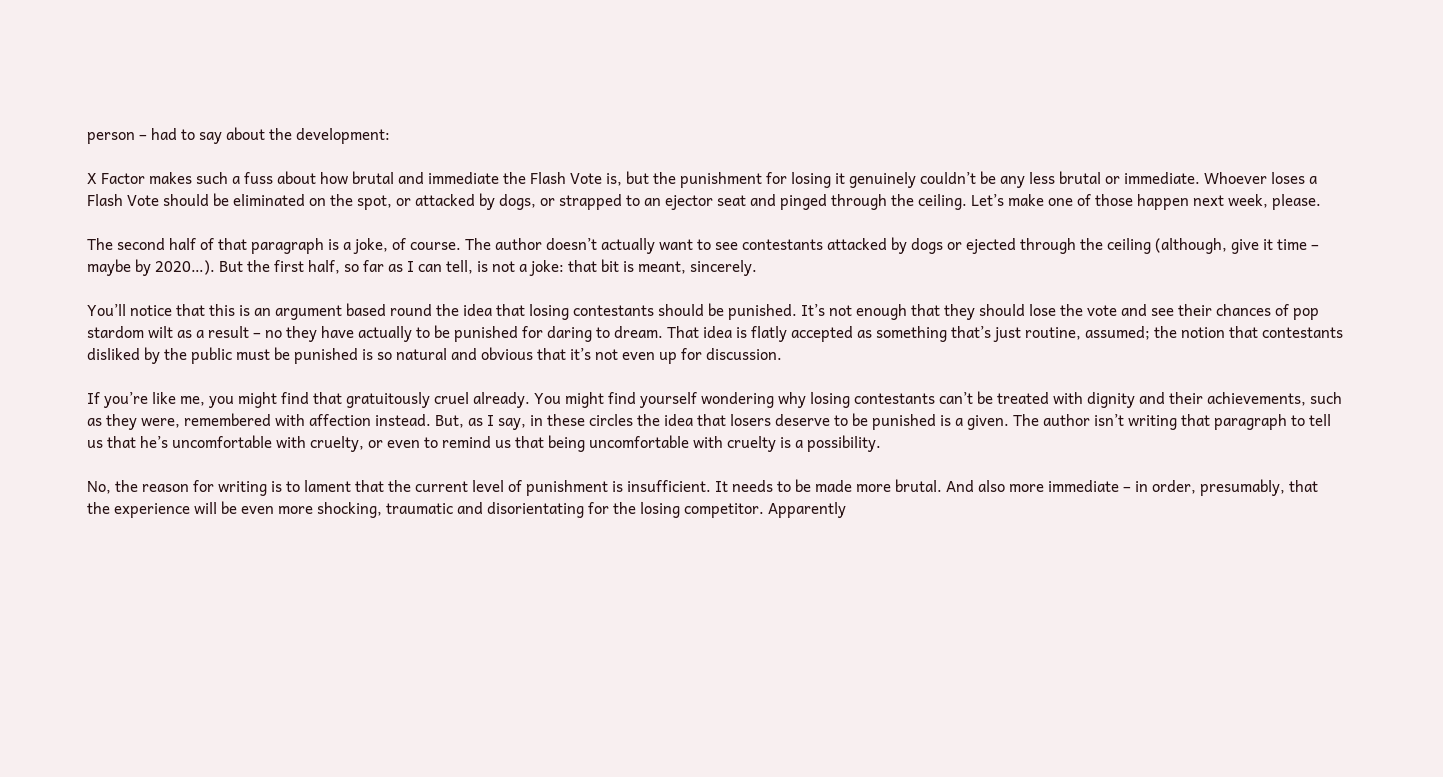person – had to say about the development:

X Factor makes such a fuss about how brutal and immediate the Flash Vote is, but the punishment for losing it genuinely couldn’t be any less brutal or immediate. Whoever loses a Flash Vote should be eliminated on the spot, or attacked by dogs, or strapped to an ejector seat and pinged through the ceiling. Let’s make one of those happen next week, please.

The second half of that paragraph is a joke, of course. The author doesn’t actually want to see contestants attacked by dogs or ejected through the ceiling (although, give it time – maybe by 2020…). But the first half, so far as I can tell, is not a joke: that bit is meant, sincerely.

You’ll notice that this is an argument based round the idea that losing contestants should be punished. It’s not enough that they should lose the vote and see their chances of pop stardom wilt as a result – no they have actually to be punished for daring to dream. That idea is flatly accepted as something that’s just routine, assumed; the notion that contestants disliked by the public must be punished is so natural and obvious that it’s not even up for discussion.

If you’re like me, you might find that gratuitously cruel already. You might find yourself wondering why losing contestants can’t be treated with dignity and their achievements, such as they were, remembered with affection instead. But, as I say, in these circles the idea that losers deserve to be punished is a given. The author isn’t writing that paragraph to tell us that he’s uncomfortable with cruelty, or even to remind us that being uncomfortable with cruelty is a possibility.

No, the reason for writing is to lament that the current level of punishment is insufficient. It needs to be made more brutal. And also more immediate – in order, presumably, that the experience will be even more shocking, traumatic and disorientating for the losing competitor. Apparently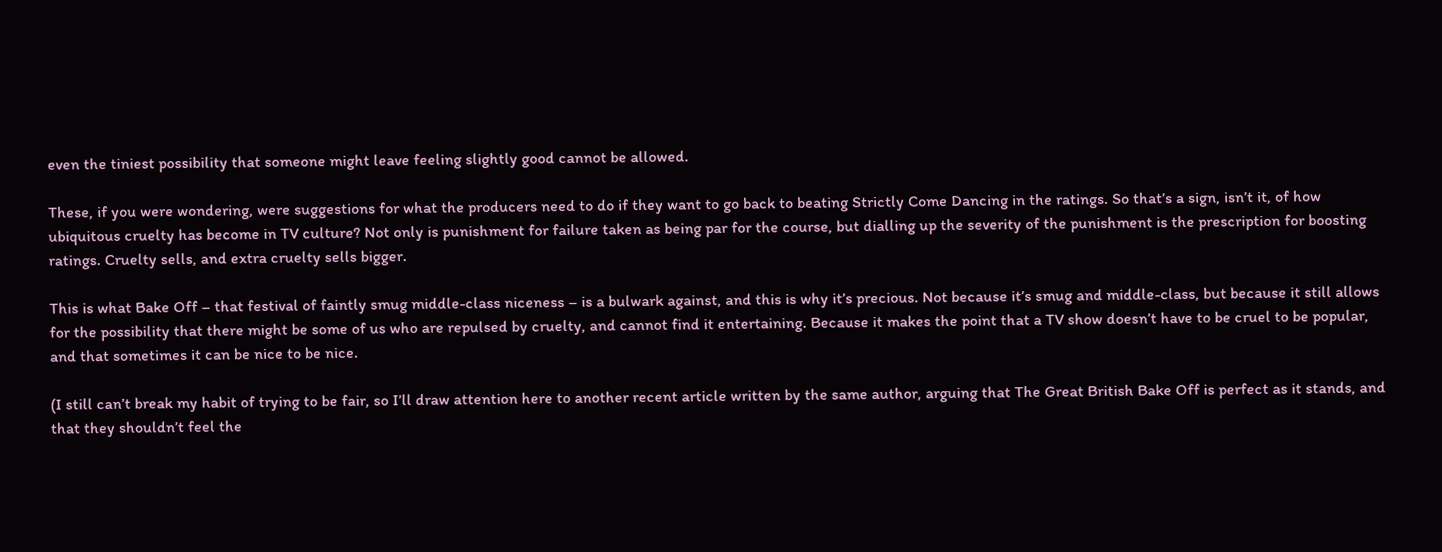even the tiniest possibility that someone might leave feeling slightly good cannot be allowed.

These, if you were wondering, were suggestions for what the producers need to do if they want to go back to beating Strictly Come Dancing in the ratings. So that’s a sign, isn’t it, of how ubiquitous cruelty has become in TV culture? Not only is punishment for failure taken as being par for the course, but dialling up the severity of the punishment is the prescription for boosting ratings. Cruelty sells, and extra cruelty sells bigger.

This is what Bake Off – that festival of faintly smug middle-class niceness – is a bulwark against, and this is why it’s precious. Not because it’s smug and middle-class, but because it still allows for the possibility that there might be some of us who are repulsed by cruelty, and cannot find it entertaining. Because it makes the point that a TV show doesn’t have to be cruel to be popular, and that sometimes it can be nice to be nice.

(I still can’t break my habit of trying to be fair, so I’ll draw attention here to another recent article written by the same author, arguing that The Great British Bake Off is perfect as it stands, and that they shouldn’t feel the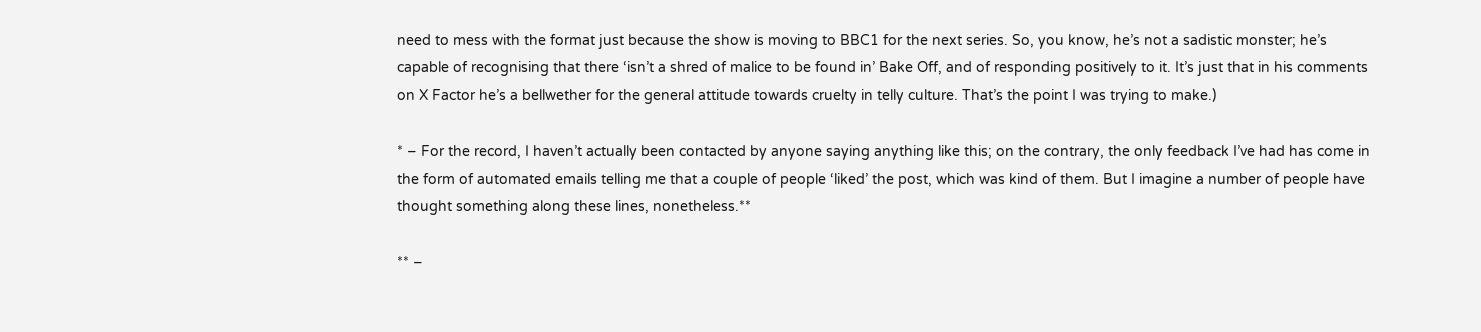need to mess with the format just because the show is moving to BBC1 for the next series. So, you know, he’s not a sadistic monster; he’s capable of recognising that there ‘isn’t a shred of malice to be found in’ Bake Off, and of responding positively to it. It’s just that in his comments on X Factor he’s a bellwether for the general attitude towards cruelty in telly culture. That’s the point I was trying to make.)

* – For the record, I haven’t actually been contacted by anyone saying anything like this; on the contrary, the only feedback I’ve had has come in the form of automated emails telling me that a couple of people ‘liked’ the post, which was kind of them. But I imagine a number of people have thought something along these lines, nonetheless.**

** –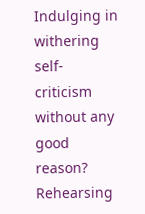Indulging in withering self-criticism without any good reason? Rehearsing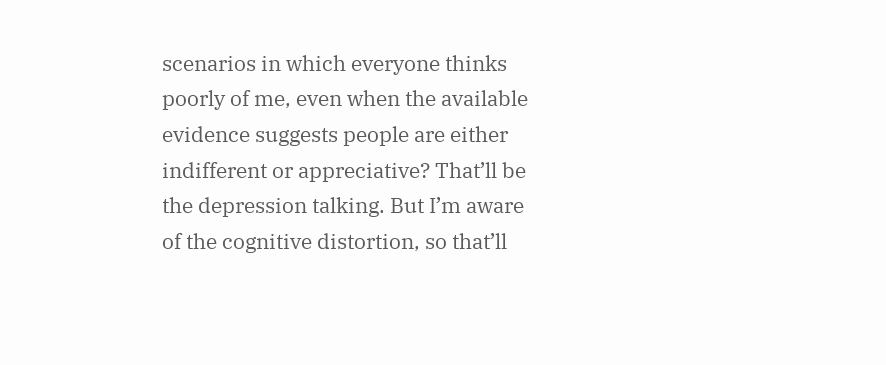scenarios in which everyone thinks poorly of me, even when the available evidence suggests people are either indifferent or appreciative? That’ll be the depression talking. But I’m aware of the cognitive distortion, so that’ll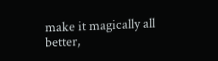make it magically all better,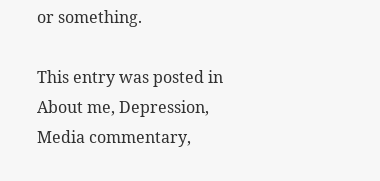or something.

This entry was posted in About me, Depression, Media commentary,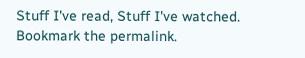Stuff I've read, Stuff I've watched. Bookmark the permalink.